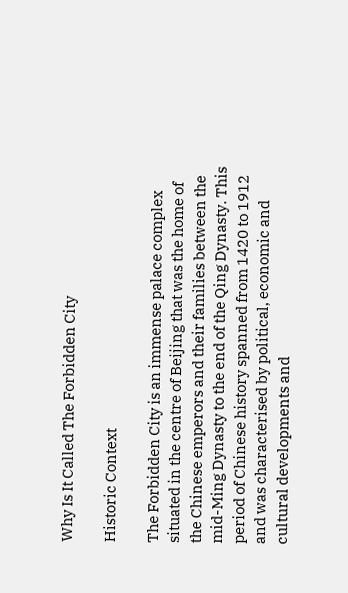Why Is It Called The Forbidden City

Historic Context

The Forbidden City is an immense palace complex situated in the centre of Beijing that was the home of the Chinese emperors and their families between the mid-Ming Dynasty to the end of the Qing Dynasty. This period of Chinese history spanned from 1420 to 1912 and was characterised by political, economic and cultural developments and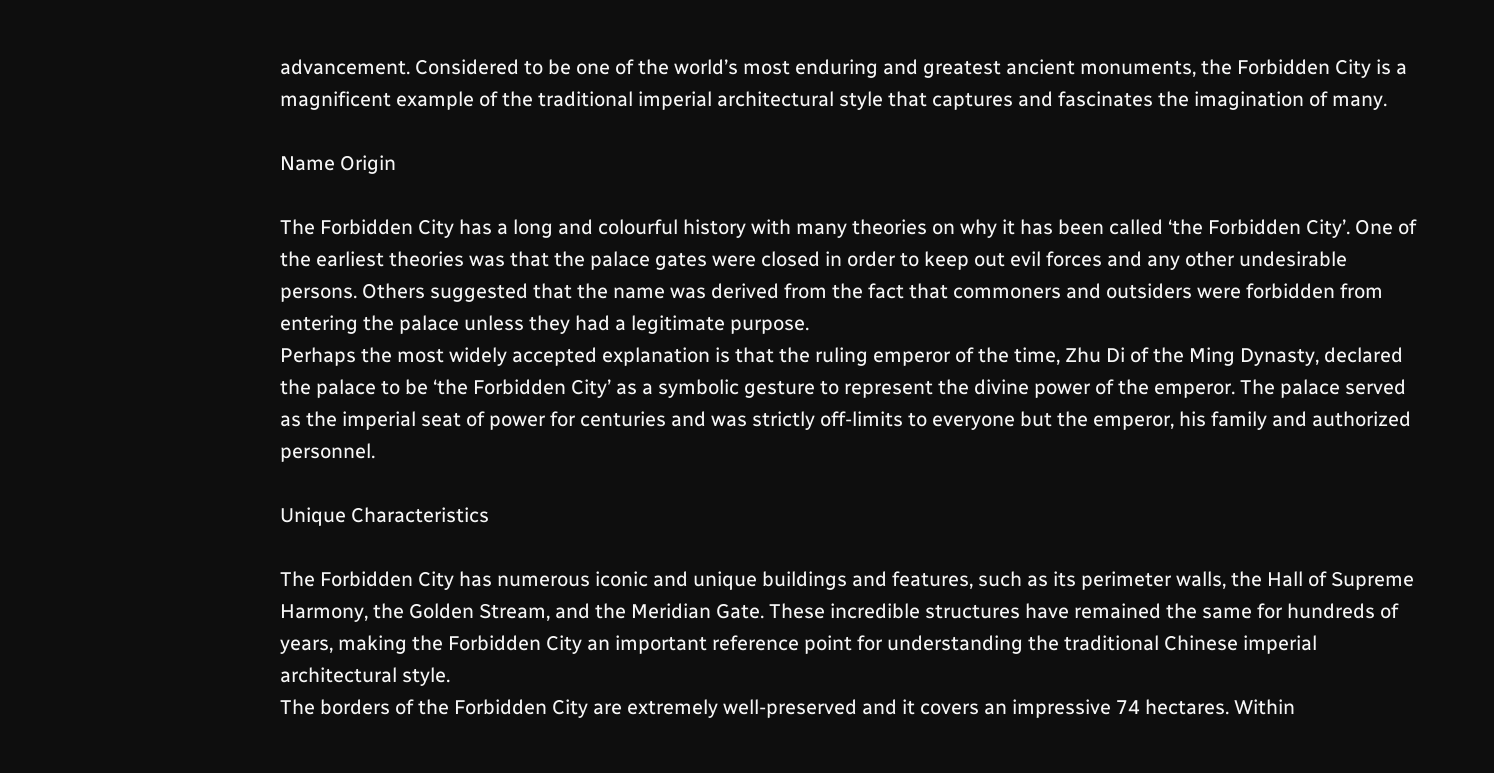advancement. Considered to be one of the world’s most enduring and greatest ancient monuments, the Forbidden City is a magnificent example of the traditional imperial architectural style that captures and fascinates the imagination of many.

Name Origin

The Forbidden City has a long and colourful history with many theories on why it has been called ‘the Forbidden City’. One of the earliest theories was that the palace gates were closed in order to keep out evil forces and any other undesirable persons. Others suggested that the name was derived from the fact that commoners and outsiders were forbidden from entering the palace unless they had a legitimate purpose.
Perhaps the most widely accepted explanation is that the ruling emperor of the time, Zhu Di of the Ming Dynasty, declared the palace to be ‘the Forbidden City’ as a symbolic gesture to represent the divine power of the emperor. The palace served as the imperial seat of power for centuries and was strictly off-limits to everyone but the emperor, his family and authorized personnel.

Unique Characteristics

The Forbidden City has numerous iconic and unique buildings and features, such as its perimeter walls, the Hall of Supreme Harmony, the Golden Stream, and the Meridian Gate. These incredible structures have remained the same for hundreds of years, making the Forbidden City an important reference point for understanding the traditional Chinese imperial architectural style.
The borders of the Forbidden City are extremely well-preserved and it covers an impressive 74 hectares. Within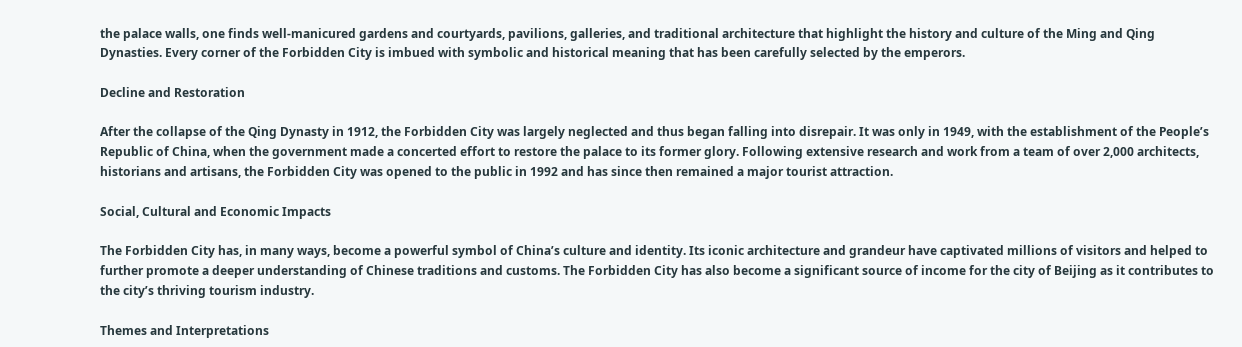the palace walls, one finds well-manicured gardens and courtyards, pavilions, galleries, and traditional architecture that highlight the history and culture of the Ming and Qing Dynasties. Every corner of the Forbidden City is imbued with symbolic and historical meaning that has been carefully selected by the emperors.

Decline and Restoration

After the collapse of the Qing Dynasty in 1912, the Forbidden City was largely neglected and thus began falling into disrepair. It was only in 1949, with the establishment of the People’s Republic of China, when the government made a concerted effort to restore the palace to its former glory. Following extensive research and work from a team of over 2,000 architects, historians and artisans, the Forbidden City was opened to the public in 1992 and has since then remained a major tourist attraction.

Social, Cultural and Economic Impacts

The Forbidden City has, in many ways, become a powerful symbol of China’s culture and identity. Its iconic architecture and grandeur have captivated millions of visitors and helped to further promote a deeper understanding of Chinese traditions and customs. The Forbidden City has also become a significant source of income for the city of Beijing as it contributes to the city’s thriving tourism industry.

Themes and Interpretations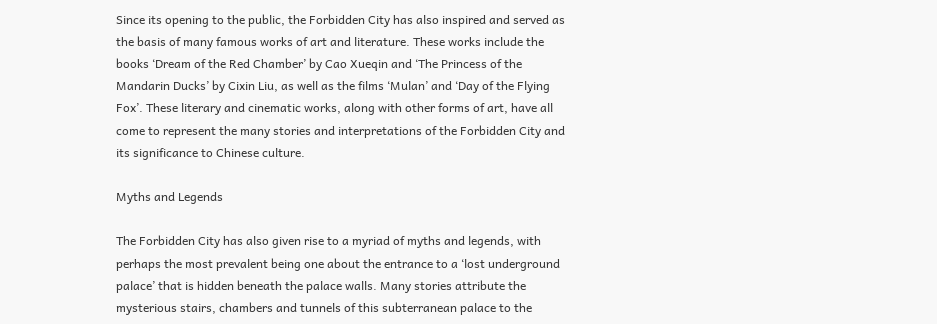Since its opening to the public, the Forbidden City has also inspired and served as the basis of many famous works of art and literature. These works include the books ‘Dream of the Red Chamber’ by Cao Xueqin and ‘The Princess of the Mandarin Ducks’ by Cixin Liu, as well as the films ‘Mulan’ and ‘Day of the Flying Fox’. These literary and cinematic works, along with other forms of art, have all come to represent the many stories and interpretations of the Forbidden City and its significance to Chinese culture.

Myths and Legends

The Forbidden City has also given rise to a myriad of myths and legends, with perhaps the most prevalent being one about the entrance to a ‘lost underground palace’ that is hidden beneath the palace walls. Many stories attribute the mysterious stairs, chambers and tunnels of this subterranean palace to the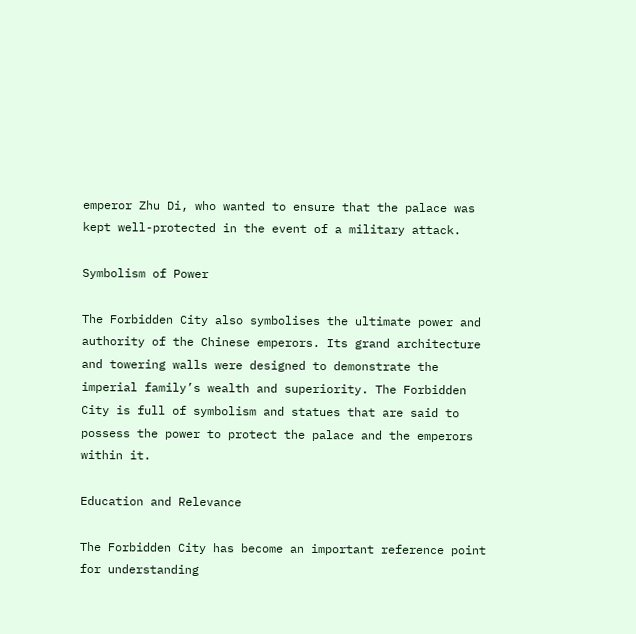emperor Zhu Di, who wanted to ensure that the palace was kept well-protected in the event of a military attack.

Symbolism of Power

The Forbidden City also symbolises the ultimate power and authority of the Chinese emperors. Its grand architecture and towering walls were designed to demonstrate the imperial family’s wealth and superiority. The Forbidden City is full of symbolism and statues that are said to possess the power to protect the palace and the emperors within it.

Education and Relevance

The Forbidden City has become an important reference point for understanding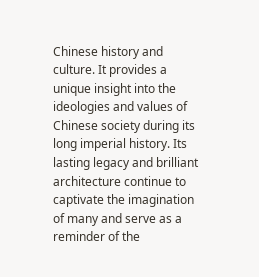Chinese history and culture. It provides a unique insight into the ideologies and values of Chinese society during its long imperial history. Its lasting legacy and brilliant architecture continue to captivate the imagination of many and serve as a reminder of the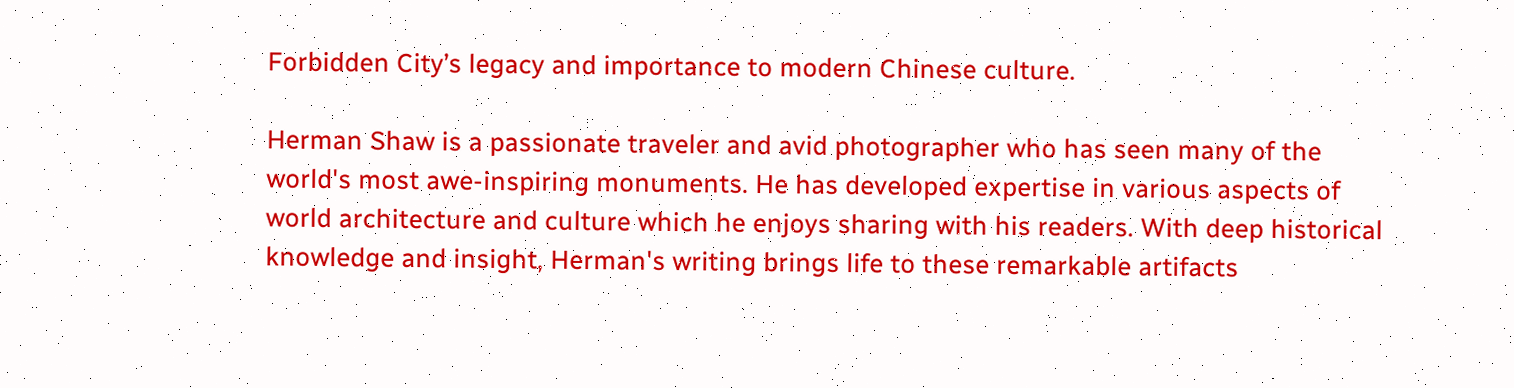Forbidden City’s legacy and importance to modern Chinese culture.

Herman Shaw is a passionate traveler and avid photographer who has seen many of the world's most awe-inspiring monuments. He has developed expertise in various aspects of world architecture and culture which he enjoys sharing with his readers. With deep historical knowledge and insight, Herman's writing brings life to these remarkable artifacts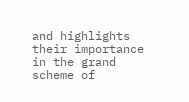and highlights their importance in the grand scheme of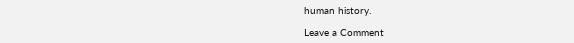human history.

Leave a Comment